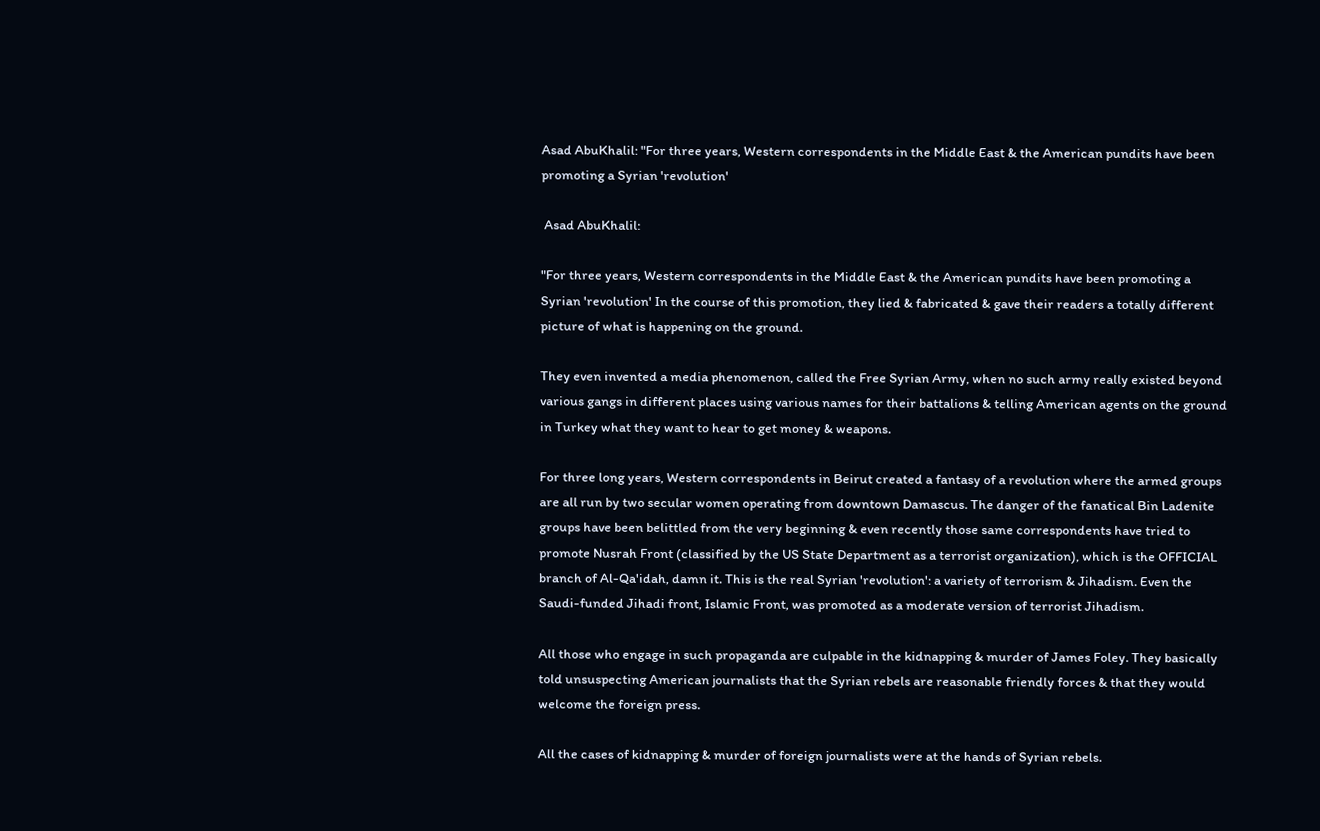Asad AbuKhalil: "For three years, Western correspondents in the Middle East & the American pundits have been promoting a Syrian 'revolution'

 Asad AbuKhalil:

"For three years, Western correspondents in the Middle East & the American pundits have been promoting a Syrian 'revolution' In the course of this promotion, they lied & fabricated & gave their readers a totally different picture of what is happening on the ground.

They even invented a media phenomenon, called the Free Syrian Army, when no such army really existed beyond various gangs in different places using various names for their battalions & telling American agents on the ground in Turkey what they want to hear to get money & weapons.

For three long years, Western correspondents in Beirut created a fantasy of a revolution where the armed groups are all run by two secular women operating from downtown Damascus. The danger of the fanatical Bin Ladenite groups have been belittled from the very beginning & even recently those same correspondents have tried to promote Nusrah Front (classified by the US State Department as a terrorist organization), which is the OFFICIAL branch of Al-Qa'idah, damn it. This is the real Syrian 'revolution': a variety of terrorism & Jihadism. Even the Saudi-funded Jihadi front, Islamic Front, was promoted as a moderate version of terrorist Jihadism.

All those who engage in such propaganda are culpable in the kidnapping & murder of James Foley. They basically told unsuspecting American journalists that the Syrian rebels are reasonable friendly forces & that they would welcome the foreign press.

All the cases of kidnapping & murder of foreign journalists were at the hands of Syrian rebels.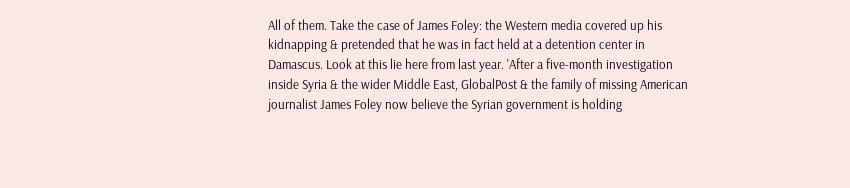All of them. Take the case of James Foley: the Western media covered up his kidnapping & pretended that he was in fact held at a detention center in Damascus. Look at this lie here from last year. 'After a five-month investigation inside Syria & the wider Middle East, GlobalPost & the family of missing American journalist James Foley now believe the Syrian government is holding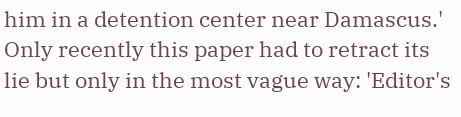him in a detention center near Damascus.' Only recently this paper had to retract its lie but only in the most vague way: 'Editor's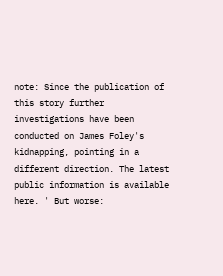note: Since the publication of this story further investigations have been conducted on James Foley's kidnapping, pointing in a different direction. The latest public information is available here. ' But worse: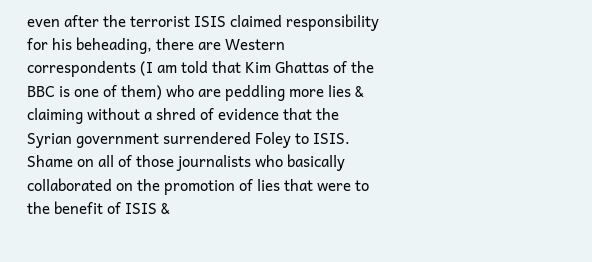even after the terrorist ISIS claimed responsibility for his beheading, there are Western correspondents (I am told that Kim Ghattas of the BBC is one of them) who are peddling more lies & claiming without a shred of evidence that the Syrian government surrendered Foley to ISIS. Shame on all of those journalists who basically collaborated on the promotion of lies that were to the benefit of ISIS &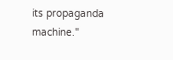its propaganda machine."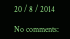20 / 8 / 2014

No comments: